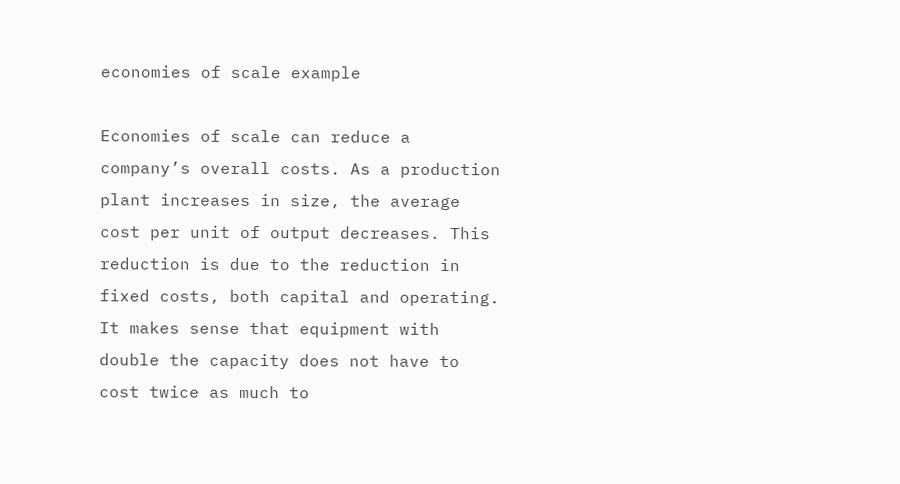economies of scale example

Economies of scale can reduce a company’s overall costs. As a production plant increases in size, the average cost per unit of output decreases. This reduction is due to the reduction in fixed costs, both capital and operating. It makes sense that equipment with double the capacity does not have to cost twice as much to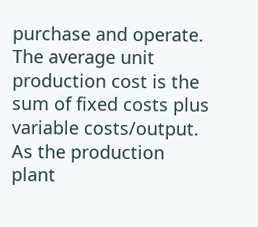purchase and operate. The average unit production cost is the sum of fixed costs plus variable costs/output. As the production plant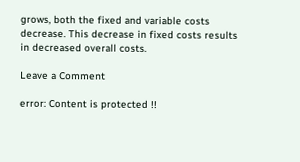grows, both the fixed and variable costs decrease. This decrease in fixed costs results in decreased overall costs.

Leave a Comment

error: Content is protected !!